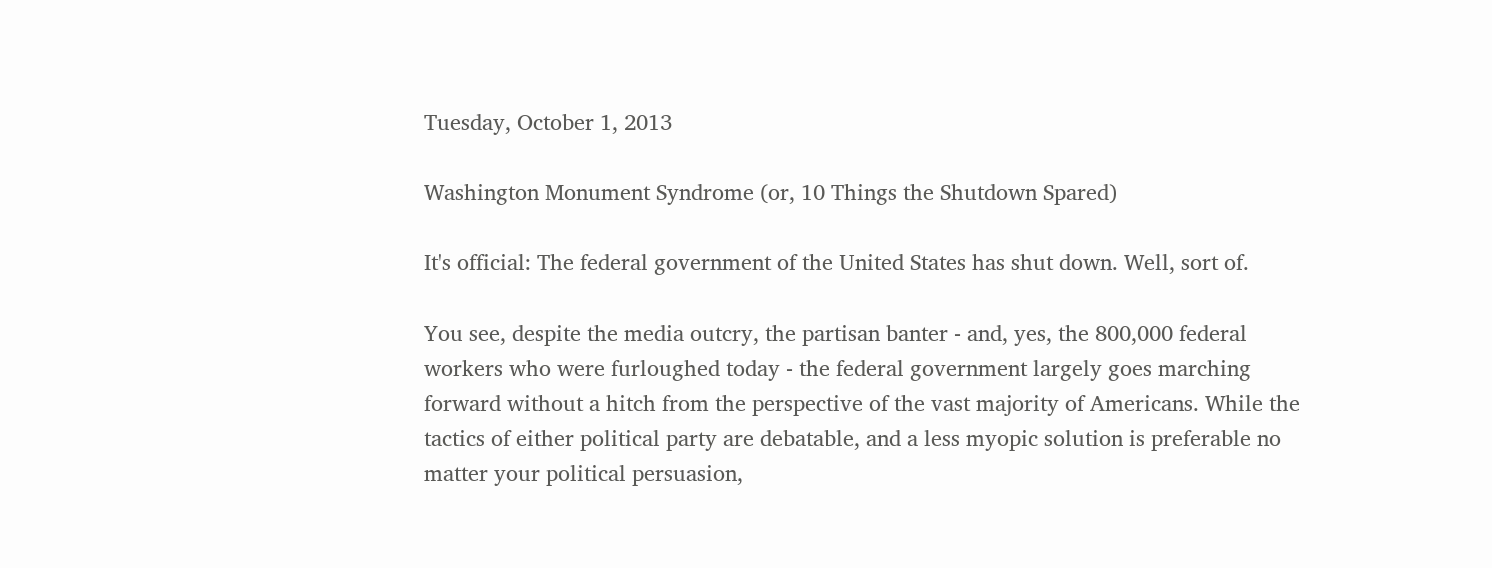Tuesday, October 1, 2013

Washington Monument Syndrome (or, 10 Things the Shutdown Spared)

It's official: The federal government of the United States has shut down. Well, sort of.

You see, despite the media outcry, the partisan banter - and, yes, the 800,000 federal workers who were furloughed today - the federal government largely goes marching forward without a hitch from the perspective of the vast majority of Americans. While the tactics of either political party are debatable, and a less myopic solution is preferable no matter your political persuasion,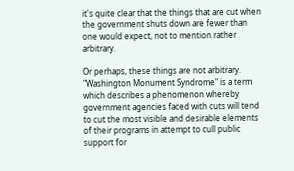it's quite clear that the things that are cut when the government shuts down are fewer than one would expect, not to mention rather arbitrary.

Or perhaps, these things are not arbitrary. "Washington Monument Syndrome" is a term which describes a phenomenon whereby government agencies faced with cuts will tend to cut the most visible and desirable elements of their programs in attempt to cull public support for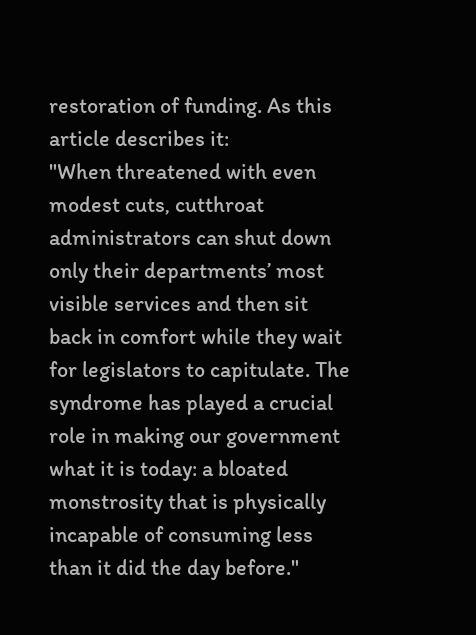restoration of funding. As this article describes it:
"When threatened with even modest cuts, cutthroat administrators can shut down only their departments’ most visible services and then sit back in comfort while they wait for legislators to capitulate. The syndrome has played a crucial role in making our government what it is today: a bloated monstrosity that is physically incapable of consuming less than it did the day before."